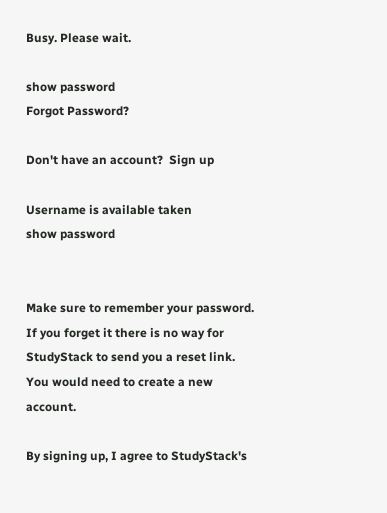Busy. Please wait.

show password
Forgot Password?

Don't have an account?  Sign up

Username is available taken
show password


Make sure to remember your password. If you forget it there is no way for StudyStack to send you a reset link. You would need to create a new account.

By signing up, I agree to StudyStack's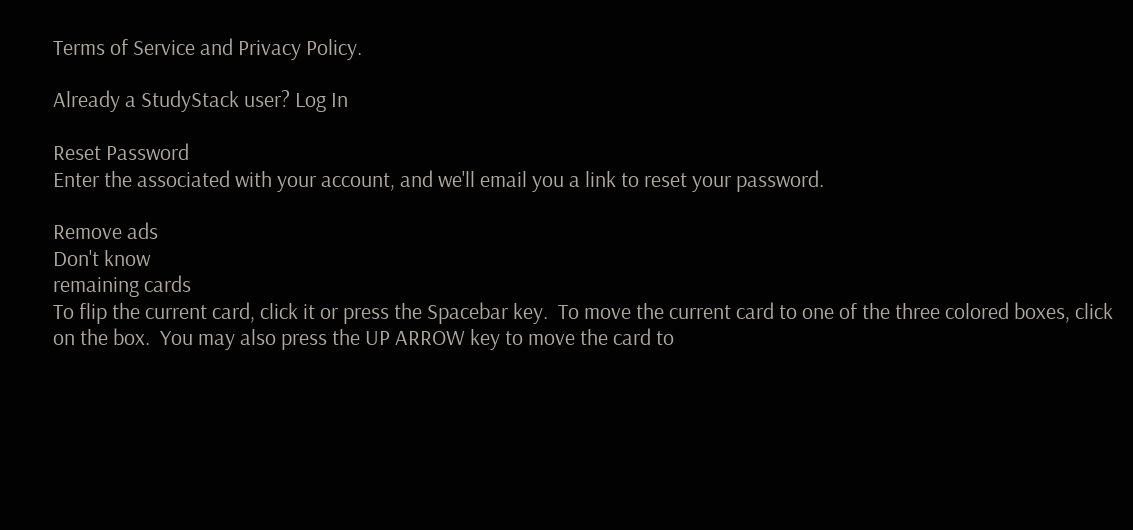Terms of Service and Privacy Policy.

Already a StudyStack user? Log In

Reset Password
Enter the associated with your account, and we'll email you a link to reset your password.

Remove ads
Don't know
remaining cards
To flip the current card, click it or press the Spacebar key.  To move the current card to one of the three colored boxes, click on the box.  You may also press the UP ARROW key to move the card to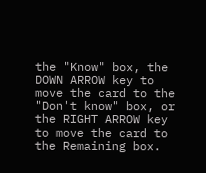the "Know" box, the DOWN ARROW key to move the card to the "Don't know" box, or the RIGHT ARROW key to move the card to the Remaining box.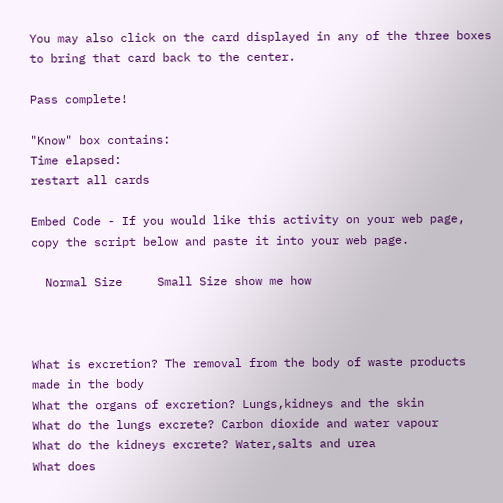You may also click on the card displayed in any of the three boxes to bring that card back to the center.

Pass complete!

"Know" box contains:
Time elapsed:
restart all cards

Embed Code - If you would like this activity on your web page, copy the script below and paste it into your web page.

  Normal Size     Small Size show me how



What is excretion? The removal from the body of waste products made in the body
What the organs of excretion? Lungs,kidneys and the skin
What do the lungs excrete? Carbon dioxide and water vapour
What do the kidneys excrete? Water,salts and urea
What does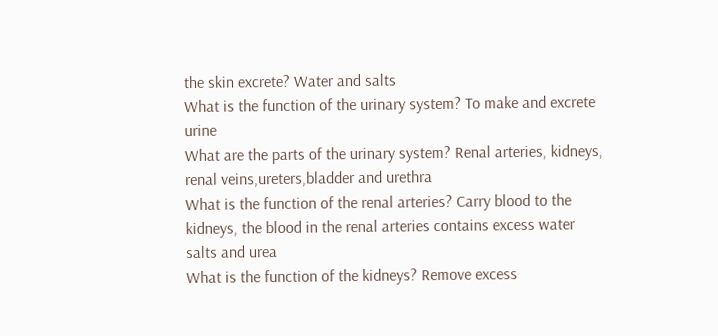the skin excrete? Water and salts
What is the function of the urinary system? To make and excrete urine
What are the parts of the urinary system? Renal arteries, kidneys, renal veins,ureters,bladder and urethra
What is the function of the renal arteries? Carry blood to the kidneys, the blood in the renal arteries contains excess water salts and urea
What is the function of the kidneys? Remove excess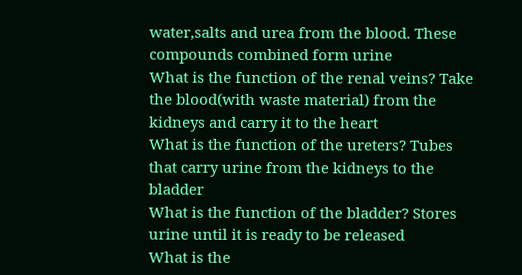water,salts and urea from the blood. These compounds combined form urine
What is the function of the renal veins? Take the blood(with waste material) from the kidneys and carry it to the heart
What is the function of the ureters? Tubes that carry urine from the kidneys to the bladder
What is the function of the bladder? Stores urine until it is ready to be released
What is the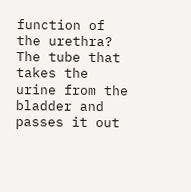function of the urethra? The tube that takes the urine from the bladder and passes it out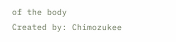of the body
Created by: Chimozukee